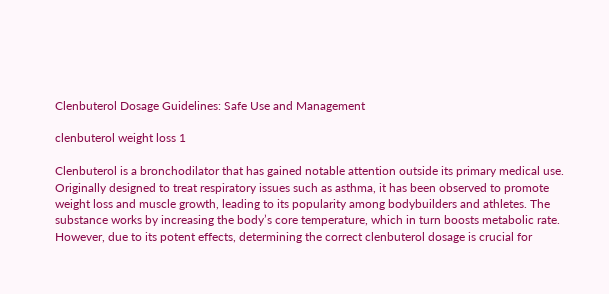Clenbuterol Dosage Guidelines: Safe Use and Management

clenbuterol weight loss 1

Clenbuterol is a bronchodilator that has gained notable attention outside its primary medical use. Originally designed to treat respiratory issues such as asthma, it has been observed to promote weight loss and muscle growth, leading to its popularity among bodybuilders and athletes. The substance works by increasing the body’s core temperature, which in turn boosts metabolic rate. However, due to its potent effects, determining the correct clenbuterol dosage is crucial for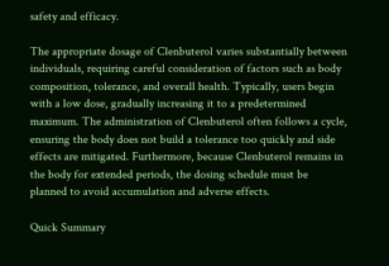safety and efficacy.

The appropriate dosage of Clenbuterol varies substantially between individuals, requiring careful consideration of factors such as body composition, tolerance, and overall health. Typically, users begin with a low dose, gradually increasing it to a predetermined maximum. The administration of Clenbuterol often follows a cycle, ensuring the body does not build a tolerance too quickly and side effects are mitigated. Furthermore, because Clenbuterol remains in the body for extended periods, the dosing schedule must be planned to avoid accumulation and adverse effects.

Quick Summary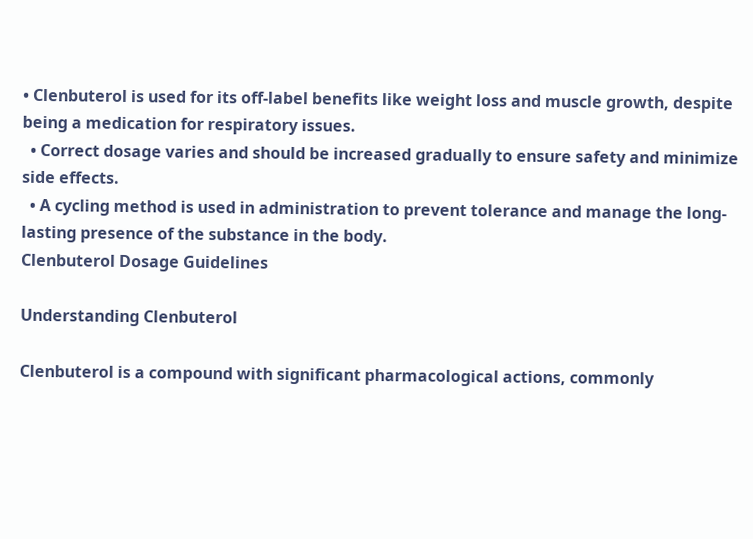• Clenbuterol is used for its off-label benefits like weight loss and muscle growth, despite being a medication for respiratory issues.
  • Correct dosage varies and should be increased gradually to ensure safety and minimize side effects.
  • A cycling method is used in administration to prevent tolerance and manage the long-lasting presence of the substance in the body.
Clenbuterol Dosage Guidelines

Understanding Clenbuterol

Clenbuterol is a compound with significant pharmacological actions, commonly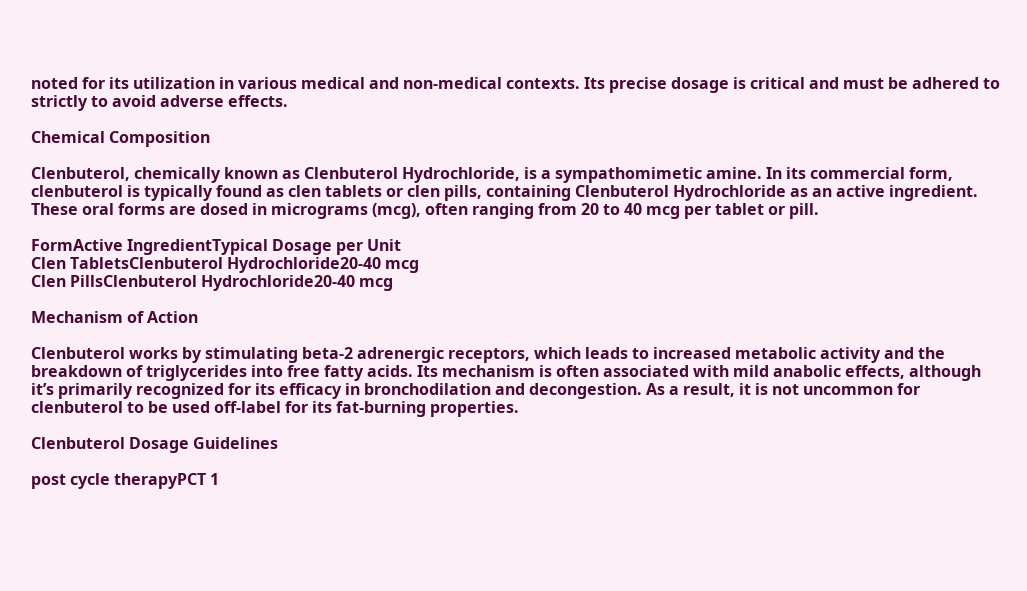noted for its utilization in various medical and non-medical contexts. Its precise dosage is critical and must be adhered to strictly to avoid adverse effects.

Chemical Composition

Clenbuterol, chemically known as Clenbuterol Hydrochloride, is a sympathomimetic amine. In its commercial form, clenbuterol is typically found as clen tablets or clen pills, containing Clenbuterol Hydrochloride as an active ingredient. These oral forms are dosed in micrograms (mcg), often ranging from 20 to 40 mcg per tablet or pill.

FormActive IngredientTypical Dosage per Unit
Clen TabletsClenbuterol Hydrochloride20-40 mcg
Clen PillsClenbuterol Hydrochloride20-40 mcg

Mechanism of Action

Clenbuterol works by stimulating beta-2 adrenergic receptors, which leads to increased metabolic activity and the breakdown of triglycerides into free fatty acids. Its mechanism is often associated with mild anabolic effects, although it’s primarily recognized for its efficacy in bronchodilation and decongestion. As a result, it is not uncommon for clenbuterol to be used off-label for its fat-burning properties.

Clenbuterol Dosage Guidelines

post cycle therapyPCT 1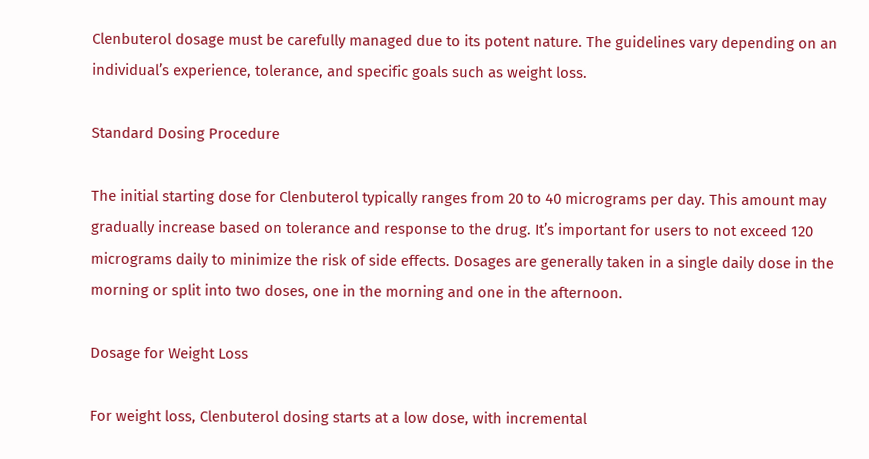Clenbuterol dosage must be carefully managed due to its potent nature. The guidelines vary depending on an individual’s experience, tolerance, and specific goals such as weight loss.

Standard Dosing Procedure

The initial starting dose for Clenbuterol typically ranges from 20 to 40 micrograms per day. This amount may gradually increase based on tolerance and response to the drug. It’s important for users to not exceed 120 micrograms daily to minimize the risk of side effects. Dosages are generally taken in a single daily dose in the morning or split into two doses, one in the morning and one in the afternoon.

Dosage for Weight Loss

For weight loss, Clenbuterol dosing starts at a low dose, with incremental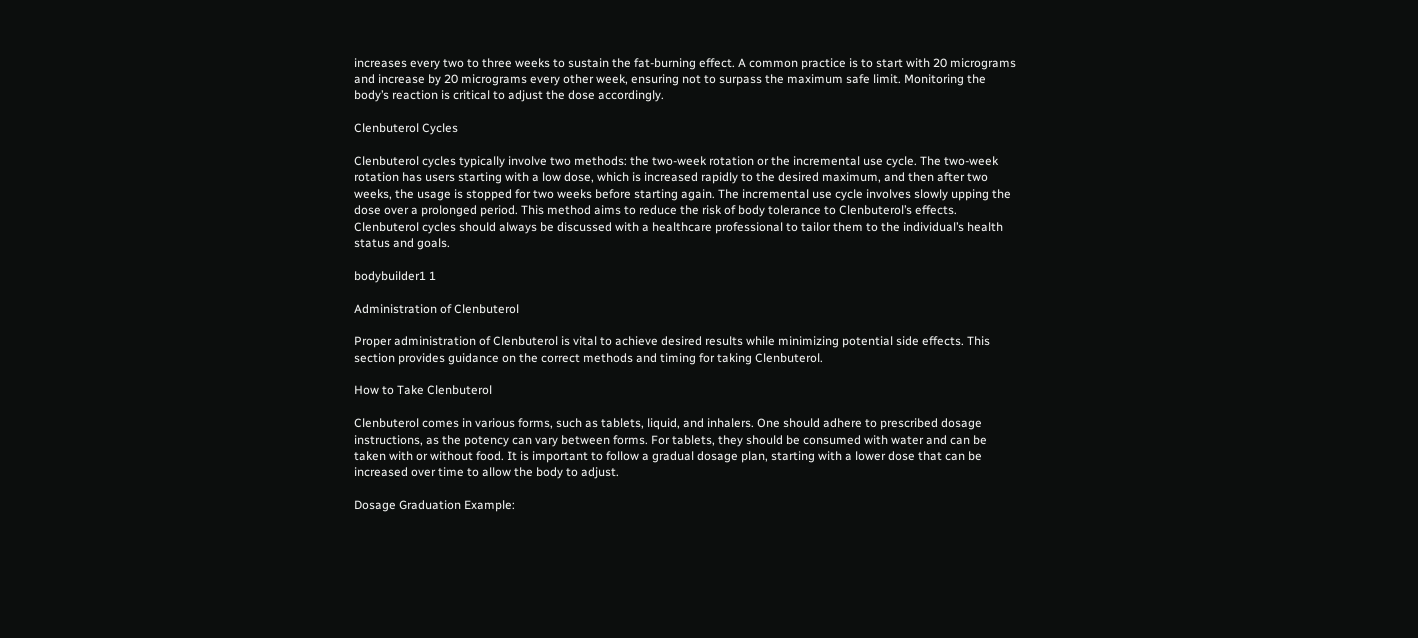increases every two to three weeks to sustain the fat-burning effect. A common practice is to start with 20 micrograms and increase by 20 micrograms every other week, ensuring not to surpass the maximum safe limit. Monitoring the body’s reaction is critical to adjust the dose accordingly.

Clenbuterol Cycles

Clenbuterol cycles typically involve two methods: the two-week rotation or the incremental use cycle. The two-week rotation has users starting with a low dose, which is increased rapidly to the desired maximum, and then after two weeks, the usage is stopped for two weeks before starting again. The incremental use cycle involves slowly upping the dose over a prolonged period. This method aims to reduce the risk of body tolerance to Clenbuterol’s effects. Clenbuterol cycles should always be discussed with a healthcare professional to tailor them to the individual’s health status and goals.

bodybuilder1 1

Administration of Clenbuterol

Proper administration of Clenbuterol is vital to achieve desired results while minimizing potential side effects. This section provides guidance on the correct methods and timing for taking Clenbuterol.

How to Take Clenbuterol

Clenbuterol comes in various forms, such as tablets, liquid, and inhalers. One should adhere to prescribed dosage instructions, as the potency can vary between forms. For tablets, they should be consumed with water and can be taken with or without food. It is important to follow a gradual dosage plan, starting with a lower dose that can be increased over time to allow the body to adjust.

Dosage Graduation Example: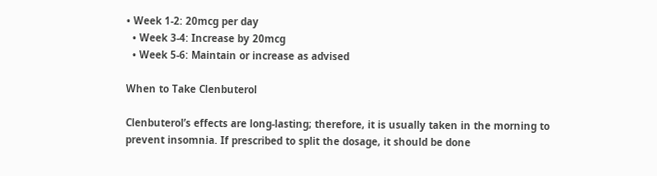• Week 1-2: 20mcg per day
  • Week 3-4: Increase by 20mcg
  • Week 5-6: Maintain or increase as advised

When to Take Clenbuterol

Clenbuterol’s effects are long-lasting; therefore, it is usually taken in the morning to prevent insomnia. If prescribed to split the dosage, it should be done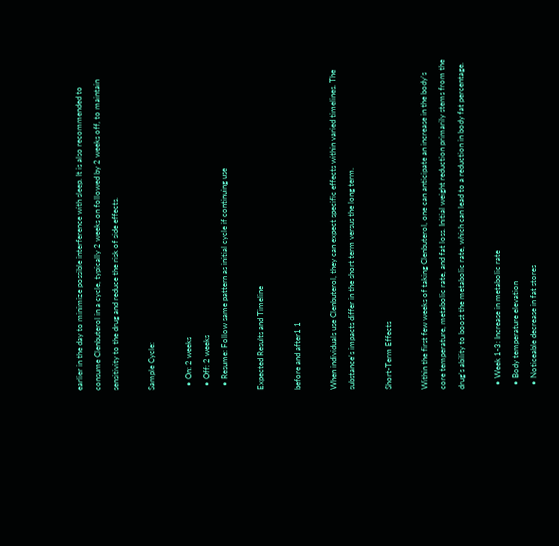earlier in the day to minimize possible interference with sleep. It is also recommended to consume Clenbuterol in a cycle, typically 2 weeks on followed by 2 weeks off, to maintain sensitivity to the drug and reduce the risk of side effects.

Sample Cycle:

  • On: 2 weeks
  • Off: 2 weeks
  • Resume: Follow same pattern as initial cycle if continuing use

Expected Results and Timeline

before and after1 1

When individuals use Clenbuterol, they can expect specific effects within varied timelines. The substance’s impacts differ in the short term versus the long term.

Short-Term Effects

Within the first few weeks of taking Clenbuterol, one can anticipate an increase in the body’s core temperature, metabolic rate, and fat loss. Initial weight reduction primarily stems from the drug’s ability to boost the metabolic rate, which can lead to a reduction in body fat percentage.

  • Week 1-3: Increase in metabolic rate
  • Body temperature elevation
  • Noticeable decrease in fat stores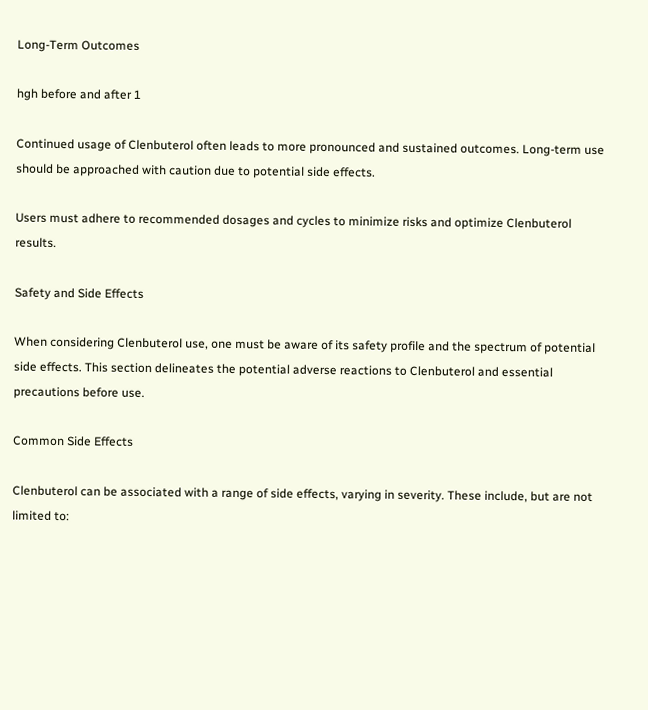Long-Term Outcomes

hgh before and after 1

Continued usage of Clenbuterol often leads to more pronounced and sustained outcomes. Long-term use should be approached with caution due to potential side effects.

Users must adhere to recommended dosages and cycles to minimize risks and optimize Clenbuterol results.

Safety and Side Effects

When considering Clenbuterol use, one must be aware of its safety profile and the spectrum of potential side effects. This section delineates the potential adverse reactions to Clenbuterol and essential precautions before use.

Common Side Effects

Clenbuterol can be associated with a range of side effects, varying in severity. These include, but are not limited to: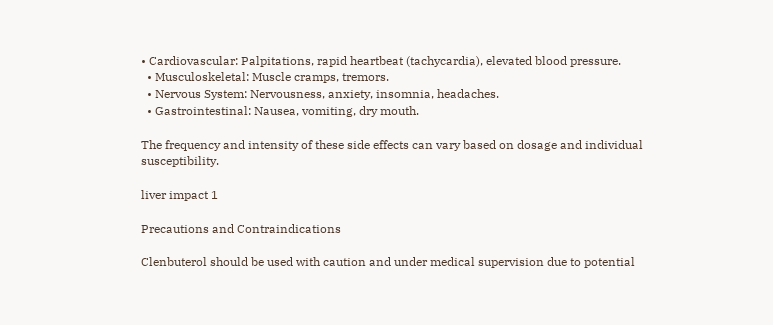• Cardiovascular: Palpitations, rapid heartbeat (tachycardia), elevated blood pressure.
  • Musculoskeletal: Muscle cramps, tremors.
  • Nervous System: Nervousness, anxiety, insomnia, headaches.
  • Gastrointestinal: Nausea, vomiting, dry mouth.

The frequency and intensity of these side effects can vary based on dosage and individual susceptibility.

liver impact 1

Precautions and Contraindications

Clenbuterol should be used with caution and under medical supervision due to potential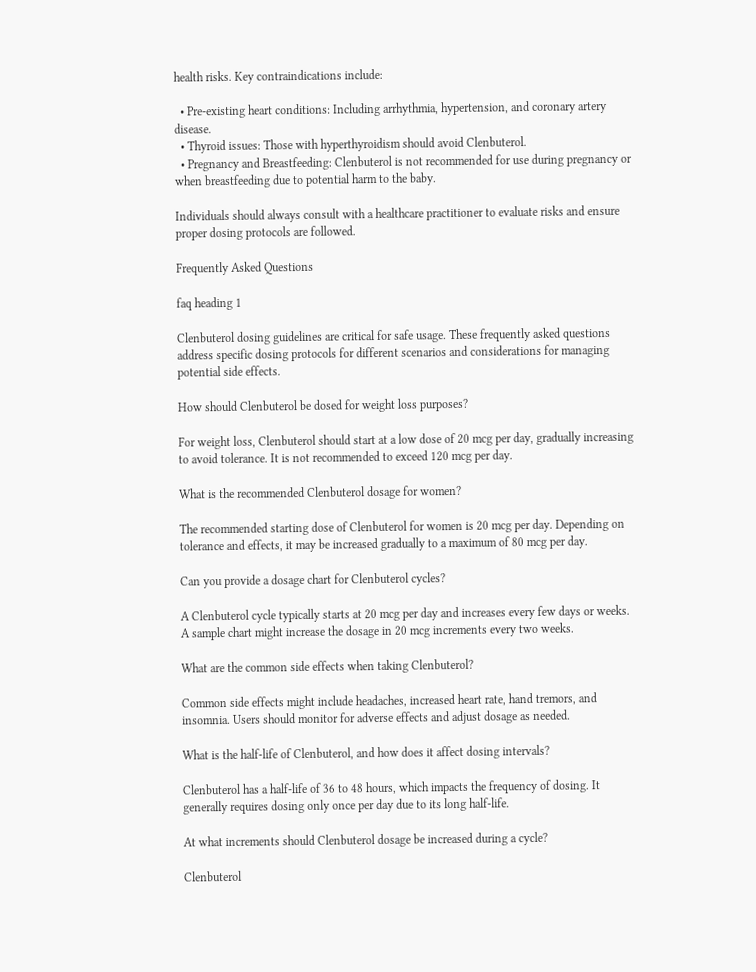health risks. Key contraindications include:

  • Pre-existing heart conditions: Including arrhythmia, hypertension, and coronary artery disease.
  • Thyroid issues: Those with hyperthyroidism should avoid Clenbuterol.
  • Pregnancy and Breastfeeding: Clenbuterol is not recommended for use during pregnancy or when breastfeeding due to potential harm to the baby.

Individuals should always consult with a healthcare practitioner to evaluate risks and ensure proper dosing protocols are followed.

Frequently Asked Questions

faq heading 1

Clenbuterol dosing guidelines are critical for safe usage. These frequently asked questions address specific dosing protocols for different scenarios and considerations for managing potential side effects.

How should Clenbuterol be dosed for weight loss purposes?

For weight loss, Clenbuterol should start at a low dose of 20 mcg per day, gradually increasing to avoid tolerance. It is not recommended to exceed 120 mcg per day.

What is the recommended Clenbuterol dosage for women?

The recommended starting dose of Clenbuterol for women is 20 mcg per day. Depending on tolerance and effects, it may be increased gradually to a maximum of 80 mcg per day.

Can you provide a dosage chart for Clenbuterol cycles?

A Clenbuterol cycle typically starts at 20 mcg per day and increases every few days or weeks. A sample chart might increase the dosage in 20 mcg increments every two weeks.

What are the common side effects when taking Clenbuterol?

Common side effects might include headaches, increased heart rate, hand tremors, and insomnia. Users should monitor for adverse effects and adjust dosage as needed.

What is the half-life of Clenbuterol, and how does it affect dosing intervals?

Clenbuterol has a half-life of 36 to 48 hours, which impacts the frequency of dosing. It generally requires dosing only once per day due to its long half-life.

At what increments should Clenbuterol dosage be increased during a cycle?

Clenbuterol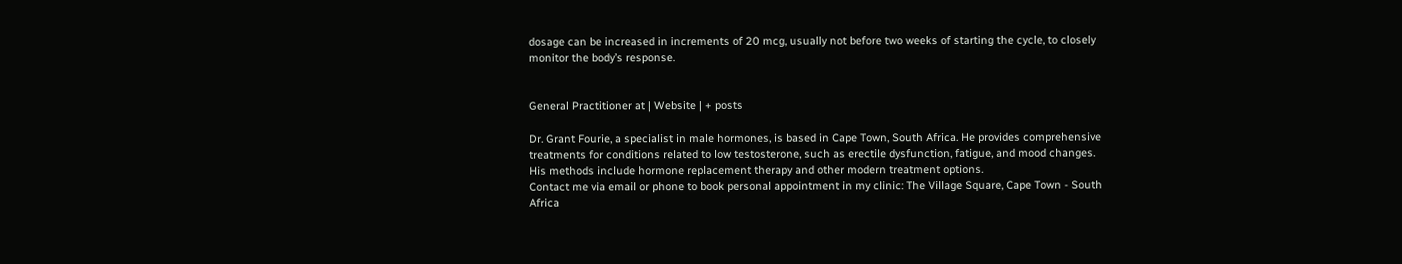dosage can be increased in increments of 20 mcg, usually not before two weeks of starting the cycle, to closely monitor the body’s response.


General Practitioner at | Website | + posts

Dr. Grant Fourie, a specialist in male hormones, is based in Cape Town, South Africa. He provides comprehensive treatments for conditions related to low testosterone, such as erectile dysfunction, fatigue, and mood changes. His methods include hormone replacement therapy and other modern treatment options.
Contact me via email or phone to book personal appointment in my clinic: The Village Square, Cape Town - South Africa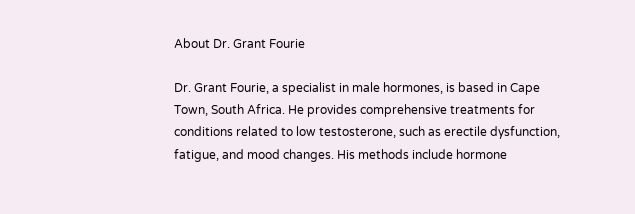About Dr. Grant Fourie

Dr. Grant Fourie, a specialist in male hormones, is based in Cape Town, South Africa. He provides comprehensive treatments for conditions related to low testosterone, such as erectile dysfunction, fatigue, and mood changes. His methods include hormone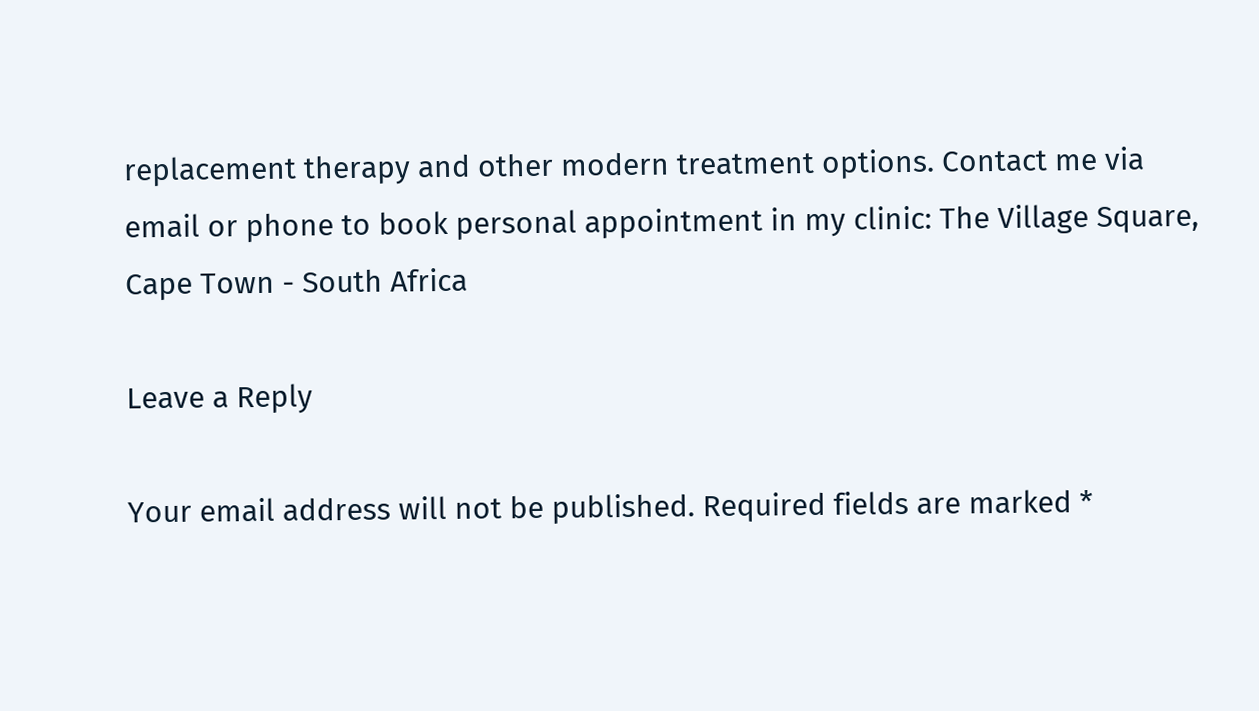replacement therapy and other modern treatment options. Contact me via email or phone to book personal appointment in my clinic: The Village Square, Cape Town - South Africa

Leave a Reply

Your email address will not be published. Required fields are marked *